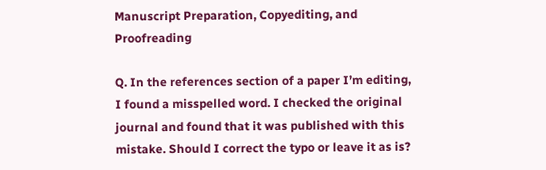Manuscript Preparation, Copyediting, and Proofreading

Q. In the references section of a paper I’m editing, I found a misspelled word. I checked the original journal and found that it was published with this mistake. Should I correct the typo or leave it as is?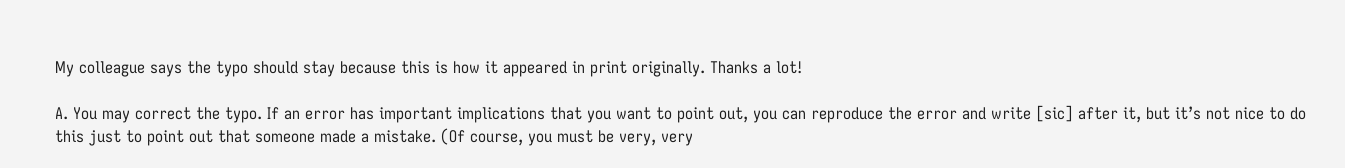My colleague says the typo should stay because this is how it appeared in print originally. Thanks a lot!

A. You may correct the typo. If an error has important implications that you want to point out, you can reproduce the error and write [sic] after it, but it’s not nice to do this just to point out that someone made a mistake. (Of course, you must be very, very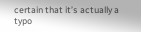certain that it’s actually a typo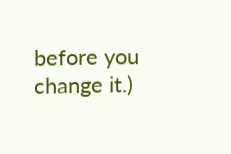before you change it.)